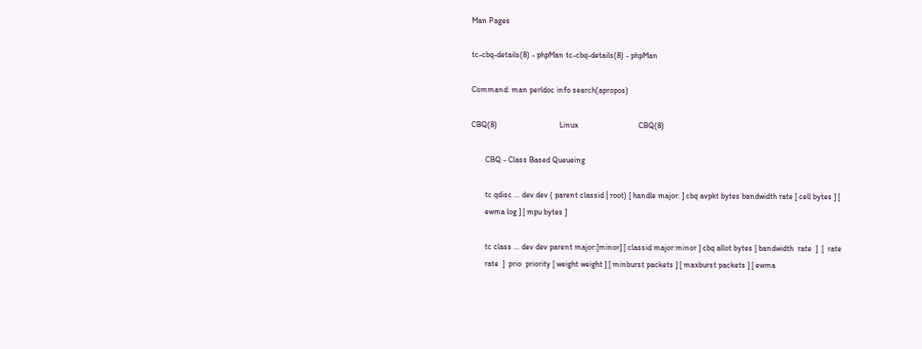Man Pages

tc-cbq-details(8) - phpMan tc-cbq-details(8) - phpMan

Command: man perldoc info search(apropos)

CBQ(8)                               Linux                              CBQ(8)

       CBQ - Class Based Queueing

       tc qdisc ... dev dev ( parent classid | root) [ handle major: ] cbq avpkt bytes bandwidth rate [ cell bytes ] [
       ewma log ] [ mpu bytes ]

       tc class ... dev dev parent major:[minor] [ classid major:minor ] cbq allot bytes [ bandwidth  rate  ]  [  rate
       rate  ]  prio  priority [ weight weight ] [ minburst packets ] [ maxburst packets ] [ ewma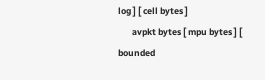log ] [ cell bytes ]
       avpkt bytes [ mpu bytes ] [ bounded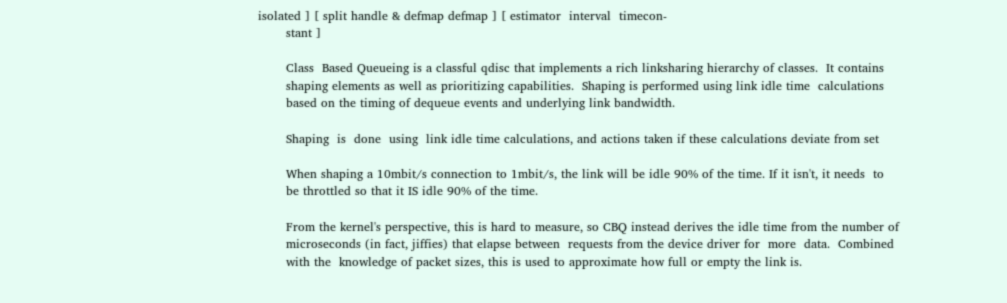isolated ] [ split handle & defmap defmap ] [ estimator  interval  timecon-
       stant ]

       Class  Based Queueing is a classful qdisc that implements a rich linksharing hierarchy of classes.  It contains
       shaping elements as well as prioritizing capabilities.  Shaping is performed using link idle time  calculations
       based on the timing of dequeue events and underlying link bandwidth.

       Shaping  is  done  using  link idle time calculations, and actions taken if these calculations deviate from set

       When shaping a 10mbit/s connection to 1mbit/s, the link will be idle 90% of the time. If it isn't, it needs  to
       be throttled so that it IS idle 90% of the time.

       From the kernel's perspective, this is hard to measure, so CBQ instead derives the idle time from the number of
       microseconds (in fact, jiffies) that elapse between  requests from the device driver for  more  data.  Combined
       with the  knowledge of packet sizes, this is used to approximate how full or empty the link is.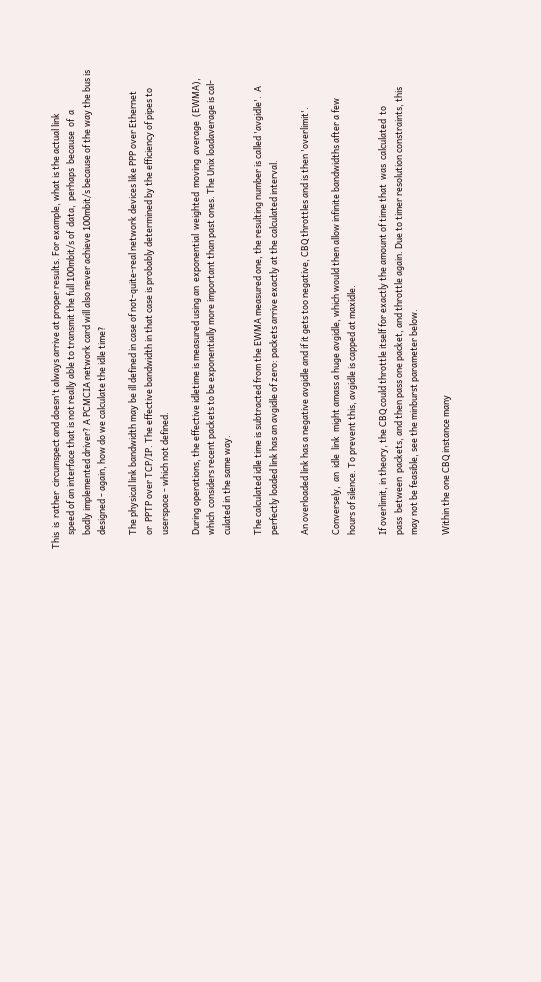This  is  rather  circumspect and doesn't always arrive at proper results. For example, what is the actual link
       speed of an interface that is not really able to transmit the full 100mbit/s of  data,  perhaps  because  of  a
       badly implemented driver? A PCMCIA network card will also never achieve 100mbit/s because of the way the bus is
       designed - again, how do we calculate the idle time?

       The physical link bandwidth may be ill defined in case of not-quite-real network devices like PPP over Ethernet
       or  PPTP over TCP/IP. The effective bandwidth in that case is probably determined by the efficiency of pipes to
       userspace - which not defined.

       During operations, the effective idletime is measured using an  exponential  weighted  moving  average  (EWMA),
       which  considers recent packets to be exponentially more important than past ones. The Unix loadaverage is cal-
       culated in the same way.

       The calculated idle time is subtracted from the EWMA measured one, the resulting number is called 'avgidle'.  A
       perfectly loaded link has an avgidle of zero: packets arrive exactly at the calculated interval.

       An overloaded link has a negative avgidle and if it gets too negative, CBQ throttles and is then 'overlimit'.

       Conversely,  an  idle  link  might amass a huge avgidle, which would then allow infinite bandwidths after a few
       hours of silence. To prevent this, avgidle is capped at maxidle.

       If overlimit, in theory, the CBQ could throttle itself for exactly the amount of time that  was  calculated  to
       pass  between  packets, and then pass one packet, and throttle again. Due to timer resolution constraints, this
       may not be feasible, see the minburst parameter below.

       Within the one CBQ instance many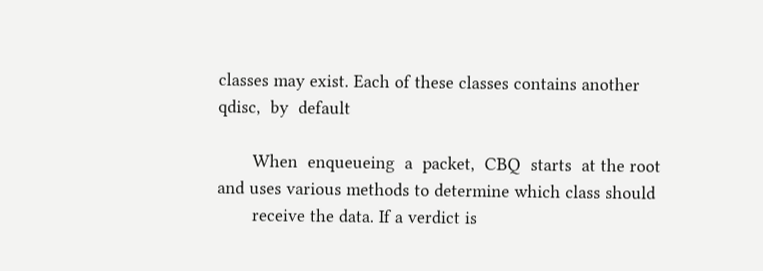classes may exist. Each of these classes contains another  qdisc,  by  default

       When  enqueueing  a  packet,  CBQ  starts  at the root and uses various methods to determine which class should
       receive the data. If a verdict is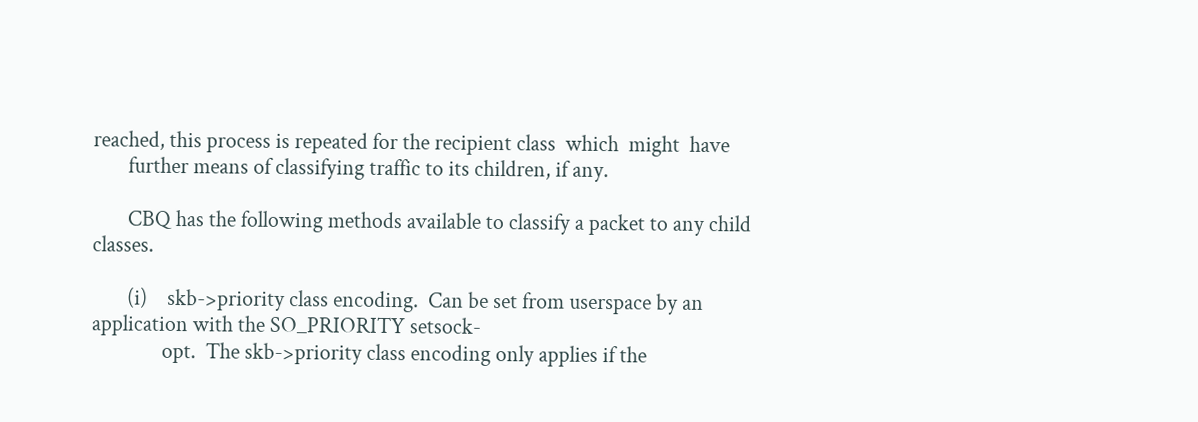reached, this process is repeated for the recipient class  which  might  have
       further means of classifying traffic to its children, if any.

       CBQ has the following methods available to classify a packet to any child classes.

       (i)    skb->priority class encoding.  Can be set from userspace by an application with the SO_PRIORITY setsock-
              opt.  The skb->priority class encoding only applies if the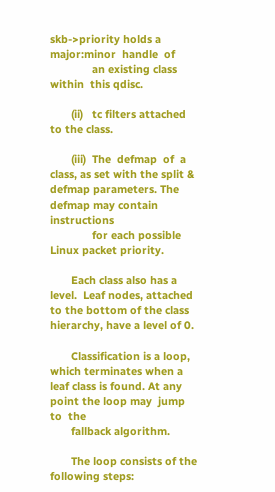skb->priority holds a major:minor  handle  of
              an existing class within  this qdisc.

       (ii)   tc filters attached to the class.

       (iii)  The  defmap  of  a class, as set with the split & defmap parameters. The defmap may contain instructions
              for each possible Linux packet priority.

       Each class also has a level.  Leaf nodes, attached to the bottom of the class hierarchy, have a level of 0.

       Classification is a loop, which terminates when a leaf class is found. At any point the loop may  jump  to  the
       fallback algorithm.

       The loop consists of the following steps: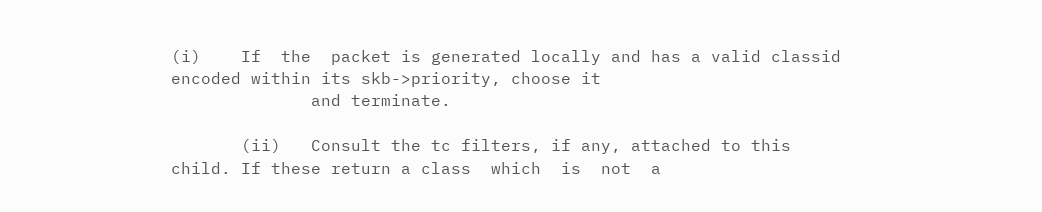(i)    If  the  packet is generated locally and has a valid classid encoded within its skb->priority, choose it
              and terminate.

       (ii)   Consult the tc filters, if any, attached to this child. If these return a class  which  is  not  a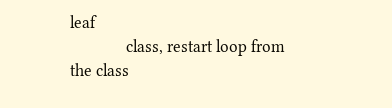leaf
              class, restart loop from the class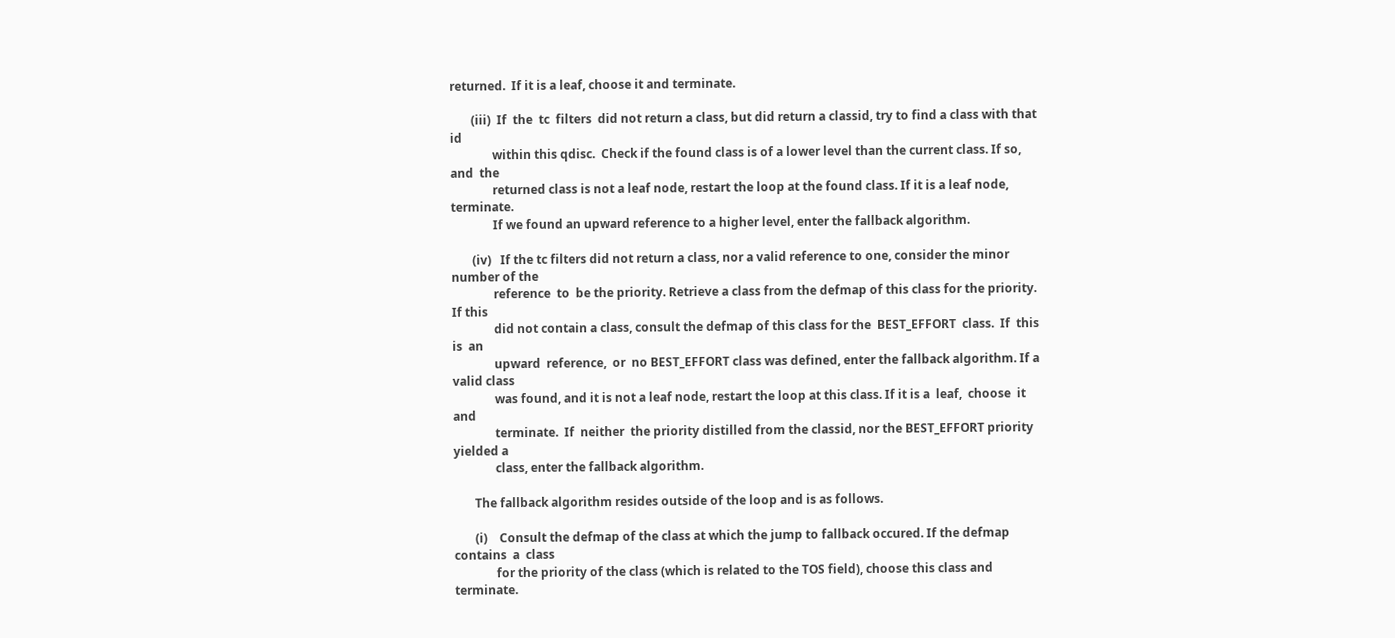returned.  If it is a leaf, choose it and terminate.

       (iii)  If  the  tc  filters  did not return a class, but did return a classid, try to find a class with that id
              within this qdisc.  Check if the found class is of a lower level than the current class. If so, and  the
              returned class is not a leaf node, restart the loop at the found class. If it is a leaf node, terminate.
              If we found an upward reference to a higher level, enter the fallback algorithm.

       (iv)   If the tc filters did not return a class, nor a valid reference to one, consider the minor number of the
              reference  to  be the priority. Retrieve a class from the defmap of this class for the priority. If this
              did not contain a class, consult the defmap of this class for the  BEST_EFFORT  class.  If  this  is  an
              upward  reference,  or  no BEST_EFFORT class was defined, enter the fallback algorithm. If a valid class
              was found, and it is not a leaf node, restart the loop at this class. If it is a  leaf,  choose  it  and
              terminate.  If  neither  the priority distilled from the classid, nor the BEST_EFFORT priority yielded a
              class, enter the fallback algorithm.

       The fallback algorithm resides outside of the loop and is as follows.

       (i)    Consult the defmap of the class at which the jump to fallback occured. If the defmap  contains  a  class
              for the priority of the class (which is related to the TOS field), choose this class and terminate.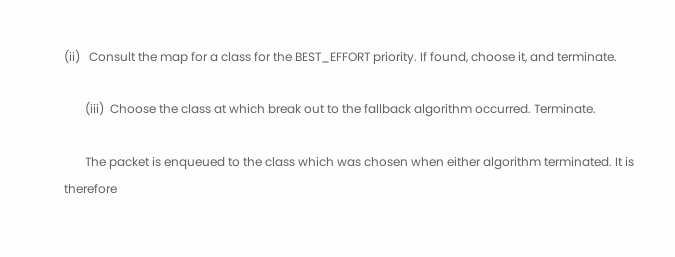(ii)   Consult the map for a class for the BEST_EFFORT priority. If found, choose it, and terminate.

       (iii)  Choose the class at which break out to the fallback algorithm occurred. Terminate.

       The packet is enqueued to the class which was chosen when either algorithm terminated. It is therefore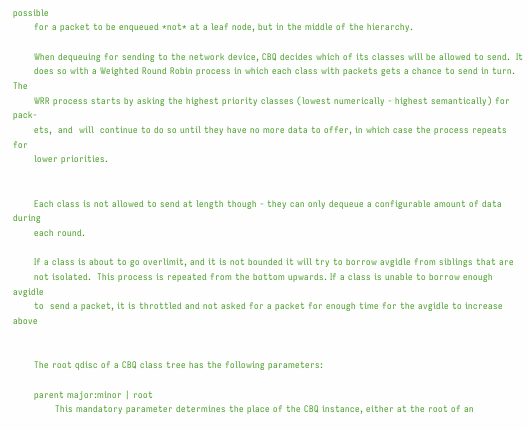possible
       for a packet to be enqueued *not* at a leaf node, but in the middle of the hierarchy.

       When dequeuing for sending to the network device, CBQ decides which of its classes will be allowed to send.  It
       does so with a Weighted Round Robin process in which each class with packets gets a chance to send in turn. The
       WRR process starts by asking the highest priority classes (lowest numerically - highest semantically) for pack-
       ets,  and  will  continue to do so until they have no more data to offer, in which case the process repeats for
       lower priorities.


       Each class is not allowed to send at length though - they can only dequeue a configurable amount of data during
       each round.

       If a class is about to go overlimit, and it is not bounded it will try to borrow avgidle from siblings that are
       not isolated.  This process is repeated from the bottom upwards. If a class is unable to borrow enough  avgidle
       to  send a packet, it is throttled and not asked for a packet for enough time for the avgidle to increase above


       The root qdisc of a CBQ class tree has the following parameters:

       parent major:minor | root
              This mandatory parameter determines the place of the CBQ instance, either at the root of an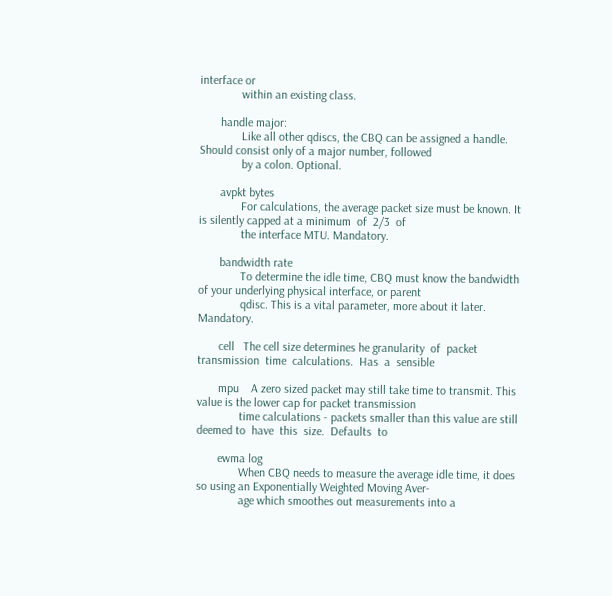interface or
              within an existing class.

       handle major:
              Like all other qdiscs, the CBQ can be assigned a handle. Should consist only of a major number, followed
              by a colon. Optional.

       avpkt bytes
              For calculations, the average packet size must be known. It is silently capped at a minimum  of  2/3  of
              the interface MTU. Mandatory.

       bandwidth rate
              To determine the idle time, CBQ must know the bandwidth of your underlying physical interface, or parent
              qdisc. This is a vital parameter, more about it later. Mandatory.

       cell   The cell size determines he granularity  of  packet  transmission  time  calculations.  Has  a  sensible

       mpu    A zero sized packet may still take time to transmit. This value is the lower cap for packet transmission
              time calculations - packets smaller than this value are still deemed to  have  this  size.  Defaults  to

       ewma log
              When CBQ needs to measure the average idle time, it does so using an Exponentially Weighted Moving Aver-
              age which smoothes out measurements into a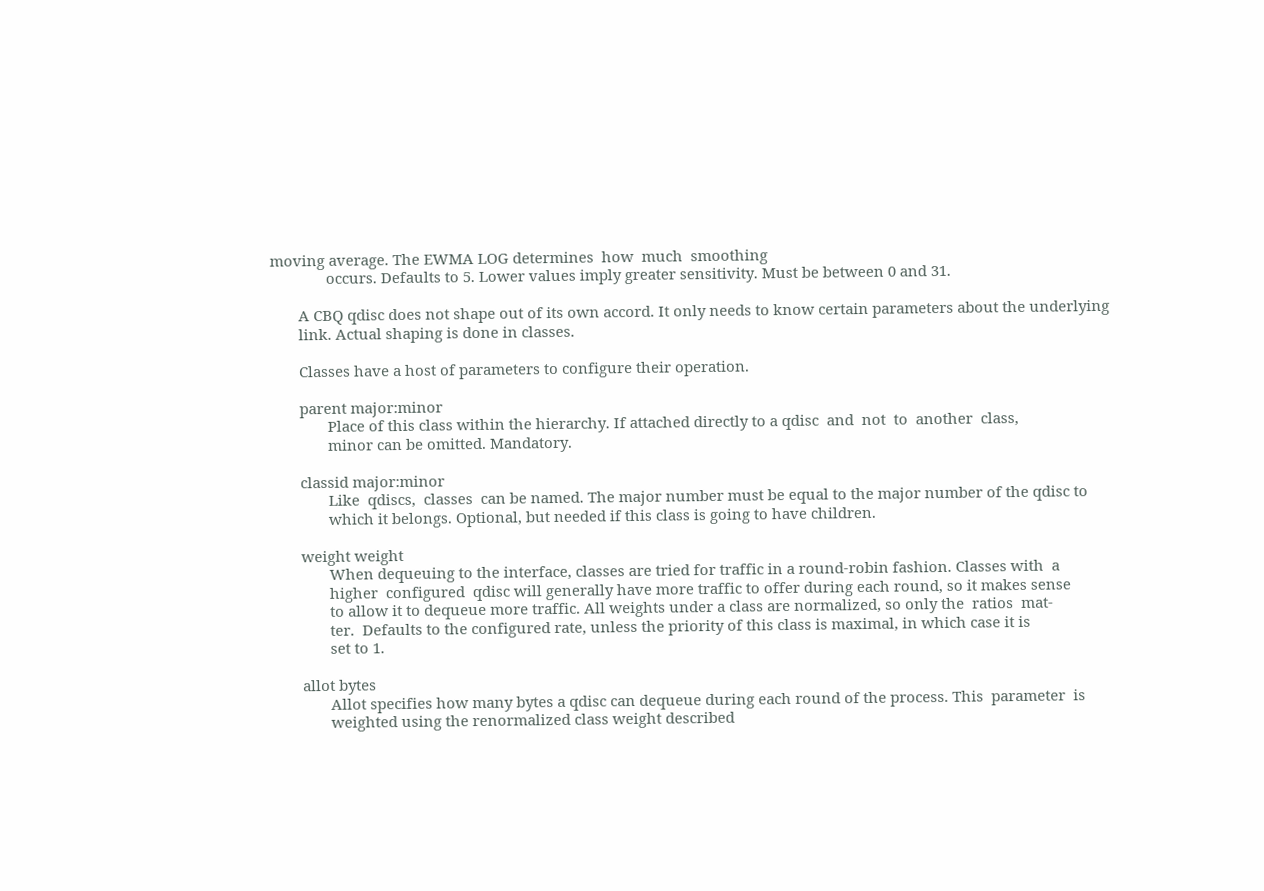moving average. The EWMA LOG determines  how  much  smoothing
              occurs. Defaults to 5. Lower values imply greater sensitivity. Must be between 0 and 31.

       A CBQ qdisc does not shape out of its own accord. It only needs to know certain parameters about the underlying
       link. Actual shaping is done in classes.

       Classes have a host of parameters to configure their operation.

       parent major:minor
              Place of this class within the hierarchy. If attached directly to a qdisc  and  not  to  another  class,
              minor can be omitted. Mandatory.

       classid major:minor
              Like  qdiscs,  classes  can be named. The major number must be equal to the major number of the qdisc to
              which it belongs. Optional, but needed if this class is going to have children.

       weight weight
              When dequeuing to the interface, classes are tried for traffic in a round-robin fashion. Classes with  a
              higher  configured  qdisc will generally have more traffic to offer during each round, so it makes sense
              to allow it to dequeue more traffic. All weights under a class are normalized, so only the  ratios  mat-
              ter.  Defaults to the configured rate, unless the priority of this class is maximal, in which case it is
              set to 1.

       allot bytes
              Allot specifies how many bytes a qdisc can dequeue during each round of the process. This  parameter  is
              weighted using the renormalized class weight described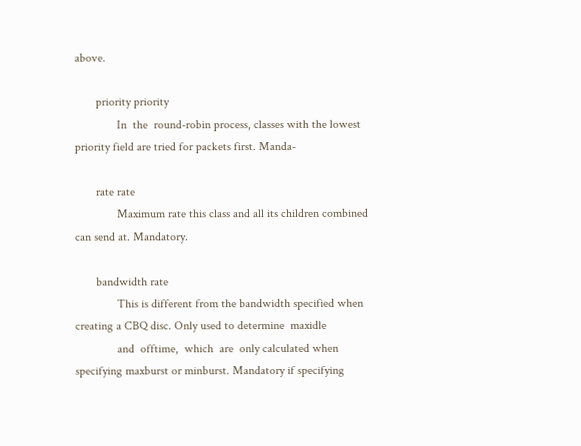above.

       priority priority
              In  the  round-robin process, classes with the lowest priority field are tried for packets first. Manda-

       rate rate
              Maximum rate this class and all its children combined can send at. Mandatory.

       bandwidth rate
              This is different from the bandwidth specified when creating a CBQ disc. Only used to determine  maxidle
              and  offtime,  which  are  only calculated when specifying maxburst or minburst. Mandatory if specifying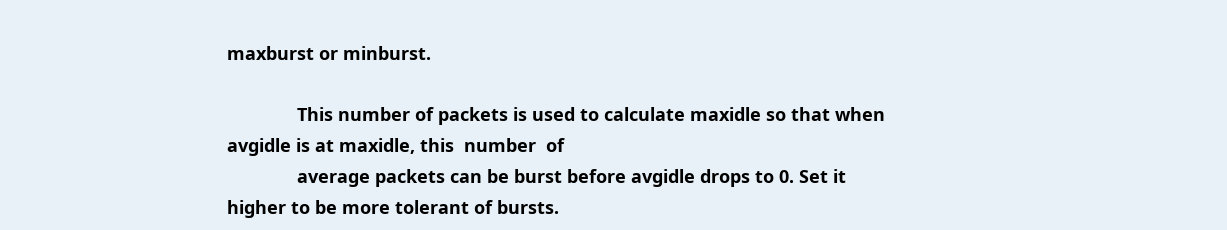maxburst or minburst.

              This number of packets is used to calculate maxidle so that when avgidle is at maxidle, this  number  of
              average packets can be burst before avgidle drops to 0. Set it higher to be more tolerant of bursts.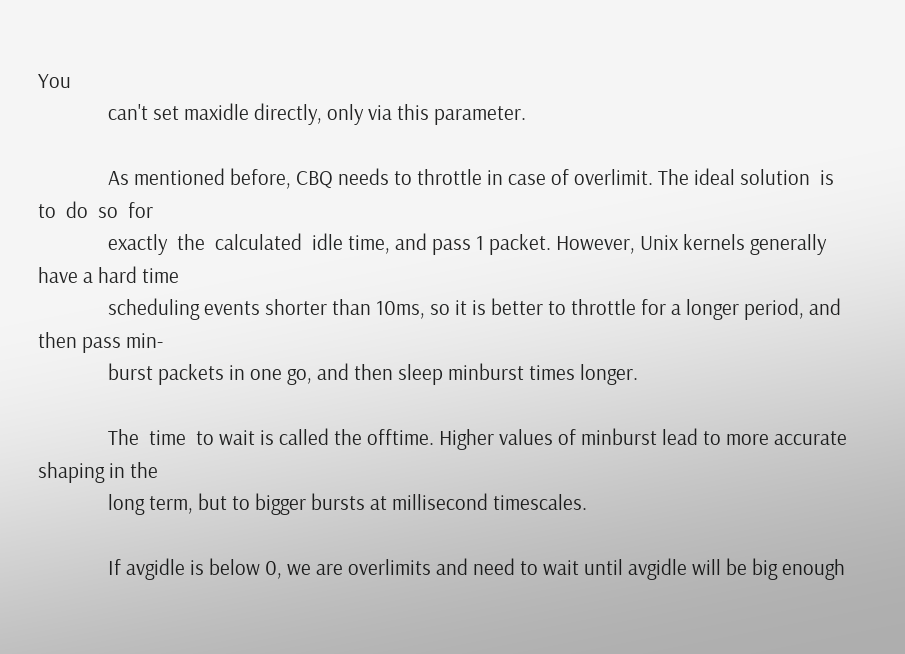You
              can't set maxidle directly, only via this parameter.

              As mentioned before, CBQ needs to throttle in case of overlimit. The ideal solution  is  to  do  so  for
              exactly  the  calculated  idle time, and pass 1 packet. However, Unix kernels generally have a hard time
              scheduling events shorter than 10ms, so it is better to throttle for a longer period, and then pass min-
              burst packets in one go, and then sleep minburst times longer.

              The  time  to wait is called the offtime. Higher values of minburst lead to more accurate shaping in the
              long term, but to bigger bursts at millisecond timescales.

              If avgidle is below 0, we are overlimits and need to wait until avgidle will be big enough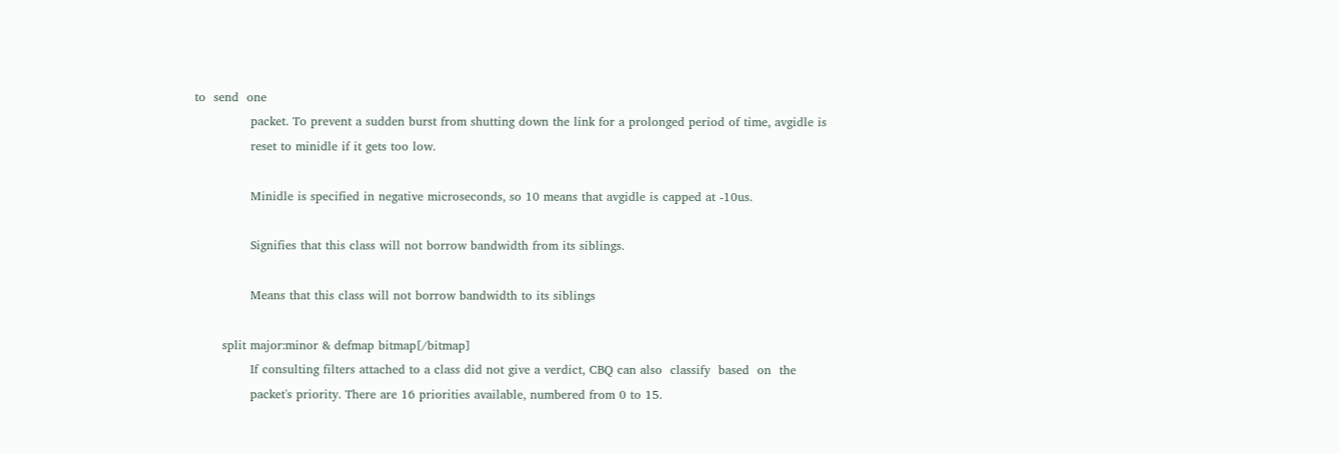to  send  one
              packet. To prevent a sudden burst from shutting down the link for a prolonged period of time, avgidle is
              reset to minidle if it gets too low.

              Minidle is specified in negative microseconds, so 10 means that avgidle is capped at -10us.

              Signifies that this class will not borrow bandwidth from its siblings.

              Means that this class will not borrow bandwidth to its siblings

       split major:minor & defmap bitmap[/bitmap]
              If consulting filters attached to a class did not give a verdict, CBQ can also  classify  based  on  the
              packet's priority. There are 16 priorities available, numbered from 0 to 15.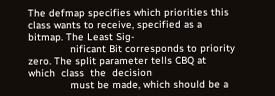The defmap specifies which priorities this class wants to receive, specified as a bitmap. The Least Sig-
              nificant Bit corresponds to priority zero. The split parameter tells CBQ at  which  class  the  decision
              must be made, which should be a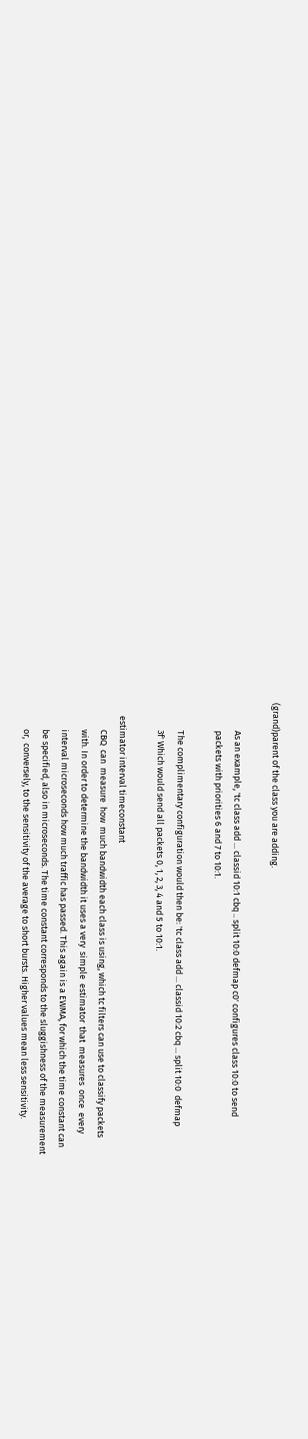(grand)parent of the class you are adding.

              As an example, 'tc class add ... classid 10:1 cbq .. split 10:0 defmap c0' configures class 10:0 to send
              packets with priorities 6 and 7 to 10:1.

              The complimentary configuration would then be: 'tc class add ... classid 10:2 cbq ... split 10:0  defmap
              3f' Which would send all packets 0, 1, 2, 3, 4 and 5 to 10:1.

       estimator interval timeconstant
              CBQ  can  measure  how  much bandwidth each class is using, which tc filters can use to classify packets
              with. In order to determine the bandwidth it uses a very  simple  estimator  that  measures  once  every
              interval microseconds how much traffic has passed. This again is a EWMA, for which the time constant can
              be specified, also in microseconds. The time constant corresponds to the sluggishness of the measurement
              or,  conversely, to the sensitivity of the average to short bursts. Higher values mean less sensitivity.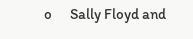o      Sally Floyd and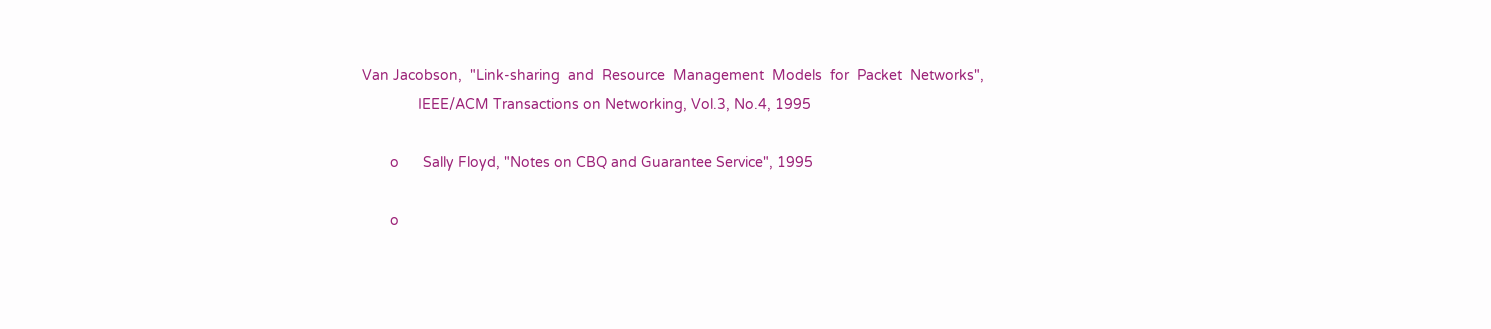Van Jacobson,  "Link-sharing  and  Resource  Management  Models  for  Packet  Networks",
              IEEE/ACM Transactions on Networking, Vol.3, No.4, 1995

       o      Sally Floyd, "Notes on CBQ and Guarantee Service", 1995

       o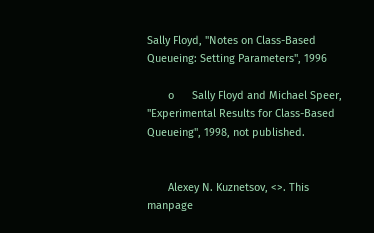Sally Floyd, "Notes on Class-Based Queueing: Setting Parameters", 1996

       o      Sally Floyd and Michael Speer, "Experimental Results for Class-Based Queueing", 1998, not published.


       Alexey N. Kuznetsov, <>. This manpage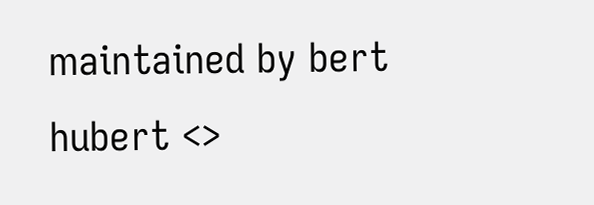maintained by bert hubert <>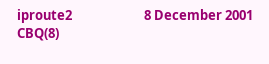iproute2                        8 December 2001                         CBQ(8)